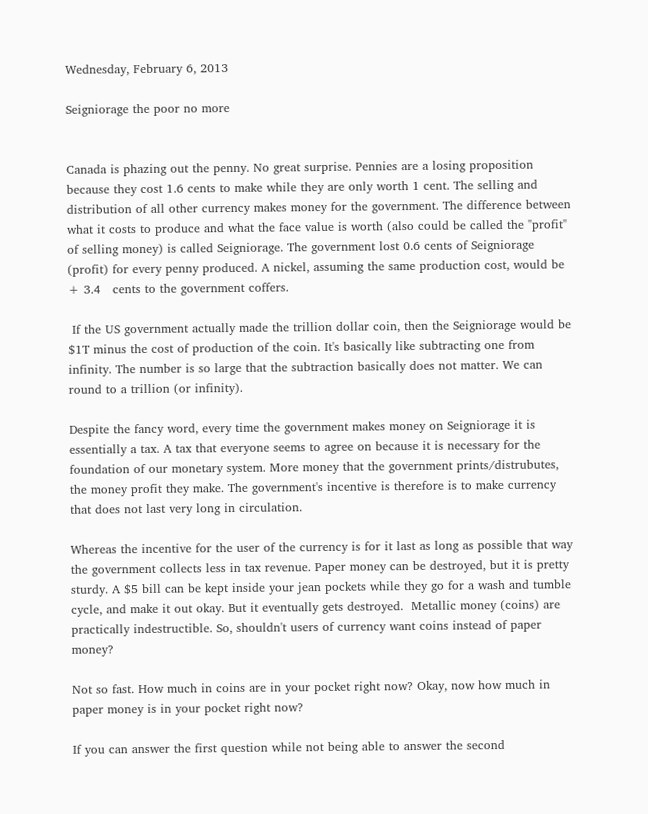Wednesday, February 6, 2013

Seigniorage the poor no more


Canada is phazing out the penny. No great surprise. Pennies are a losing proposition because they cost 1.6 cents to make while they are only worth 1 cent. The selling and distribution of all other currency makes money for the government. The difference between what it costs to produce and what the face value is worth (also could be called the "profit" of selling money) is called Seigniorage. The government lost 0.6 cents of Seigniorage (profit) for every penny produced. A nickel, assuming the same production cost, would be + 3.4   cents to the government coffers.

 If the US government actually made the trillion dollar coin, then the Seigniorage would be $1T minus the cost of production of the coin. It's basically like subtracting one from infinity. The number is so large that the subtraction basically does not matter. We can round to a trillion (or infinity).

Despite the fancy word, every time the government makes money on Seigniorage it is essentially a tax. A tax that everyone seems to agree on because it is necessary for the foundation of our monetary system. More money that the government prints/distrubutes, the money profit they make. The government's incentive is therefore is to make currency that does not last very long in circulation.

Whereas the incentive for the user of the currency is for it last as long as possible that way the government collects less in tax revenue. Paper money can be destroyed, but it is pretty sturdy. A $5 bill can be kept inside your jean pockets while they go for a wash and tumble cycle, and make it out okay. But it eventually gets destroyed.  Metallic money (coins) are practically indestructible. So, shouldn't users of currency want coins instead of paper money?

Not so fast. How much in coins are in your pocket right now? Okay, now how much in paper money is in your pocket right now?

If you can answer the first question while not being able to answer the second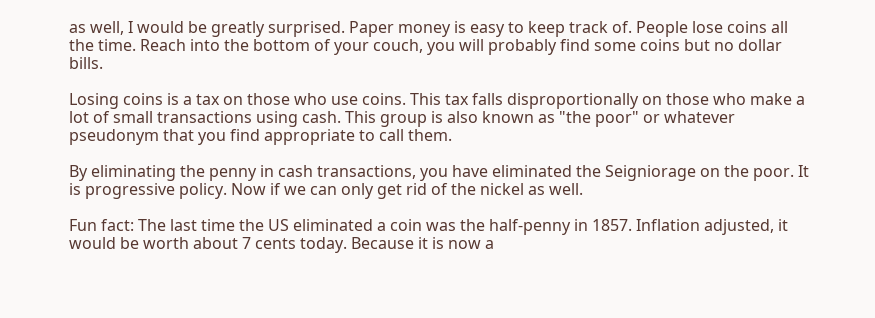as well, I would be greatly surprised. Paper money is easy to keep track of. People lose coins all the time. Reach into the bottom of your couch, you will probably find some coins but no dollar bills.

Losing coins is a tax on those who use coins. This tax falls disproportionally on those who make a lot of small transactions using cash. This group is also known as "the poor" or whatever pseudonym that you find appropriate to call them.

By eliminating the penny in cash transactions, you have eliminated the Seigniorage on the poor. It is progressive policy. Now if we can only get rid of the nickel as well.

Fun fact: The last time the US eliminated a coin was the half-penny in 1857. Inflation adjusted, it would be worth about 7 cents today. Because it is now a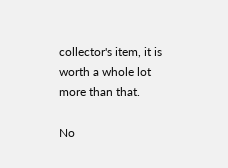collector's item, it is worth a whole lot more than that.

No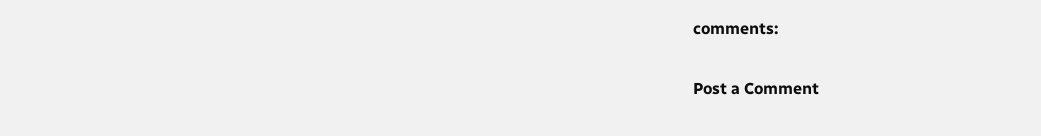comments:

Post a Comment